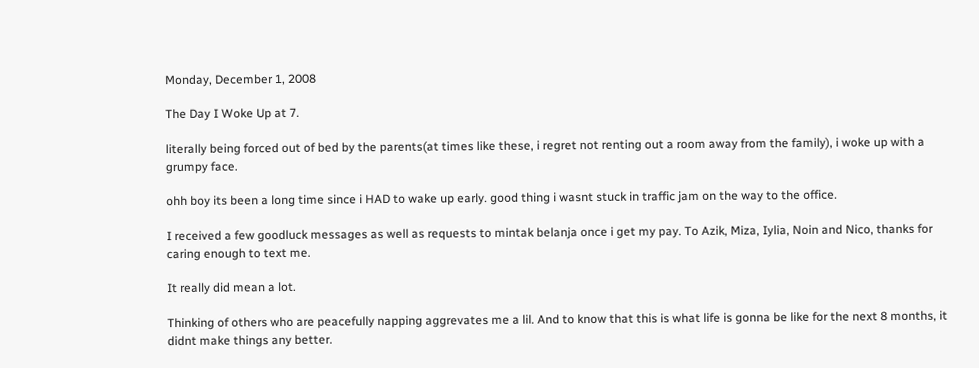Monday, December 1, 2008

The Day I Woke Up at 7.

literally being forced out of bed by the parents(at times like these, i regret not renting out a room away from the family), i woke up with a grumpy face.

ohh boy its been a long time since i HAD to wake up early. good thing i wasnt stuck in traffic jam on the way to the office.

I received a few goodluck messages as well as requests to mintak belanja once i get my pay. To Azik, Miza, Iylia, Noin and Nico, thanks for caring enough to text me.

It really did mean a lot.

Thinking of others who are peacefully napping aggrevates me a lil. And to know that this is what life is gonna be like for the next 8 months, it didnt make things any better.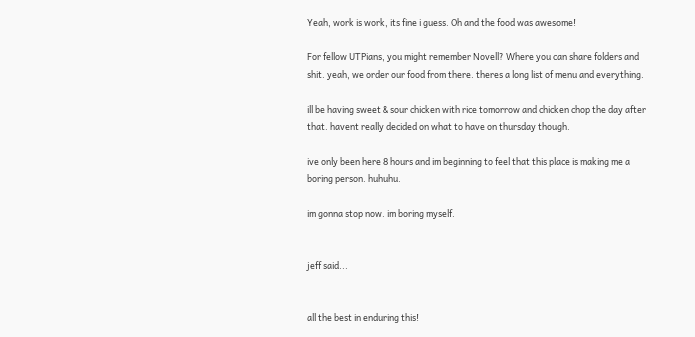Yeah, work is work, its fine i guess. Oh and the food was awesome!

For fellow UTPians, you might remember Novell? Where you can share folders and shit. yeah, we order our food from there. theres a long list of menu and everything.

ill be having sweet & sour chicken with rice tomorrow and chicken chop the day after that. havent really decided on what to have on thursday though.

ive only been here 8 hours and im beginning to feel that this place is making me a boring person. huhuhu.

im gonna stop now. im boring myself.


jeff said...


all the best in enduring this!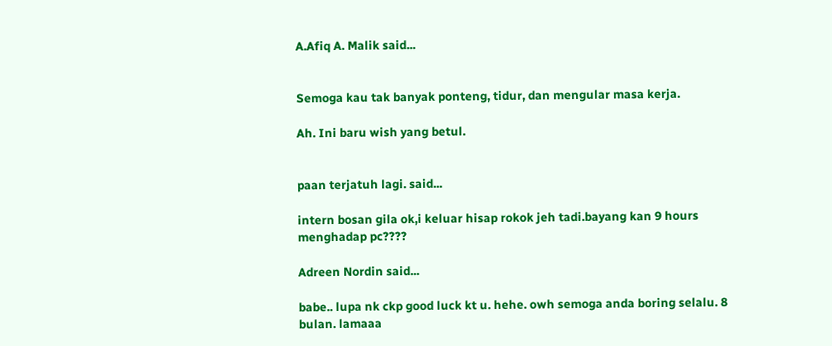A.Afiq A. Malik said...


Semoga kau tak banyak ponteng, tidur, dan mengular masa kerja.

Ah. Ini baru wish yang betul.


paan terjatuh lagi. said...

intern bosan gila ok,i keluar hisap rokok jeh tadi.bayang kan 9 hours menghadap pc????

Adreen Nordin said...

babe.. lupa nk ckp good luck kt u. hehe. owh semoga anda boring selalu. 8 bulan. lamaaa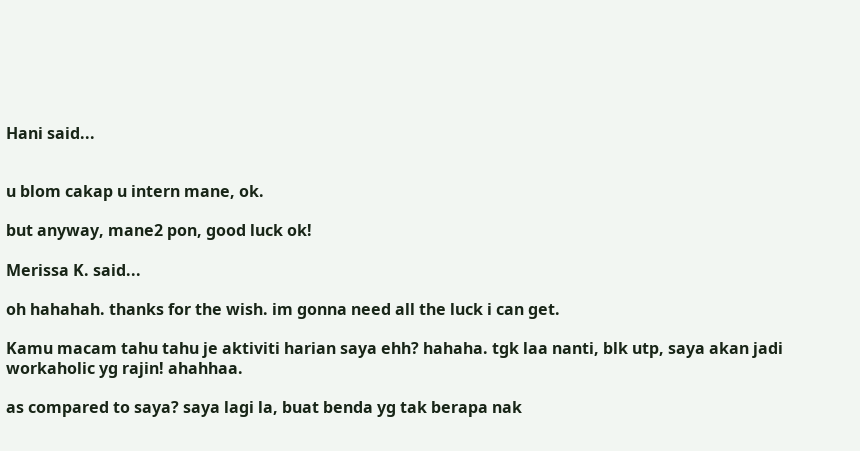Hani said...


u blom cakap u intern mane, ok.

but anyway, mane2 pon, good luck ok!

Merissa K. said...

oh hahahah. thanks for the wish. im gonna need all the luck i can get.

Kamu macam tahu tahu je aktiviti harian saya ehh? hahaha. tgk laa nanti, blk utp, saya akan jadi workaholic yg rajin! ahahhaa.

as compared to saya? saya lagi la, buat benda yg tak berapa nak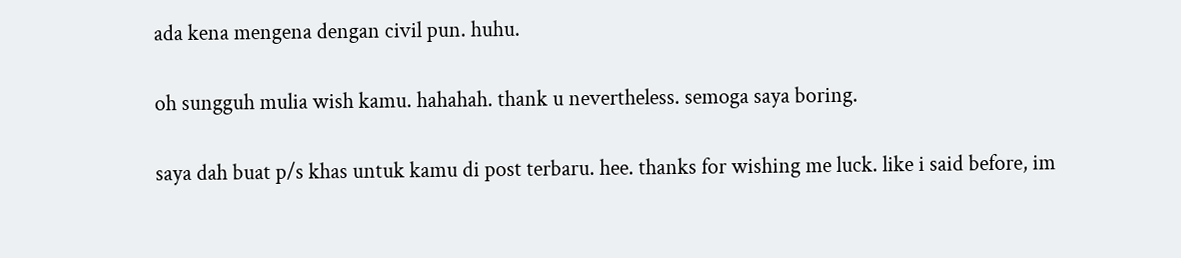ada kena mengena dengan civil pun. huhu.

oh sungguh mulia wish kamu. hahahah. thank u nevertheless. semoga saya boring.

saya dah buat p/s khas untuk kamu di post terbaru. hee. thanks for wishing me luck. like i said before, im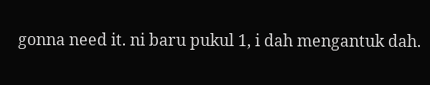gonna need it. ni baru pukul 1, i dah mengantuk dah.